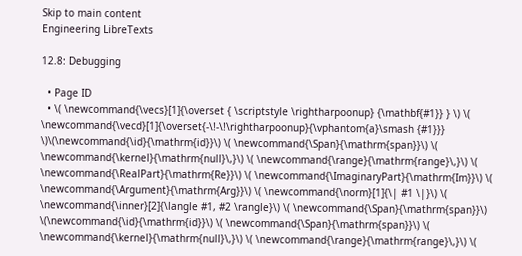Skip to main content
Engineering LibreTexts

12.8: Debugging

  • Page ID
  • \( \newcommand{\vecs}[1]{\overset { \scriptstyle \rightharpoonup} {\mathbf{#1}} } \) \( \newcommand{\vecd}[1]{\overset{-\!-\!\rightharpoonup}{\vphantom{a}\smash {#1}}} \)\(\newcommand{\id}{\mathrm{id}}\) \( \newcommand{\Span}{\mathrm{span}}\) \( \newcommand{\kernel}{\mathrm{null}\,}\) \( \newcommand{\range}{\mathrm{range}\,}\) \( \newcommand{\RealPart}{\mathrm{Re}}\) \( \newcommand{\ImaginaryPart}{\mathrm{Im}}\) \( \newcommand{\Argument}{\mathrm{Arg}}\) \( \newcommand{\norm}[1]{\| #1 \|}\) \( \newcommand{\inner}[2]{\langle #1, #2 \rangle}\) \( \newcommand{\Span}{\mathrm{span}}\) \(\newcommand{\id}{\mathrm{id}}\) \( \newcommand{\Span}{\mathrm{span}}\) \( \newcommand{\kernel}{\mathrm{null}\,}\) \( \newcommand{\range}{\mathrm{range}\,}\) \(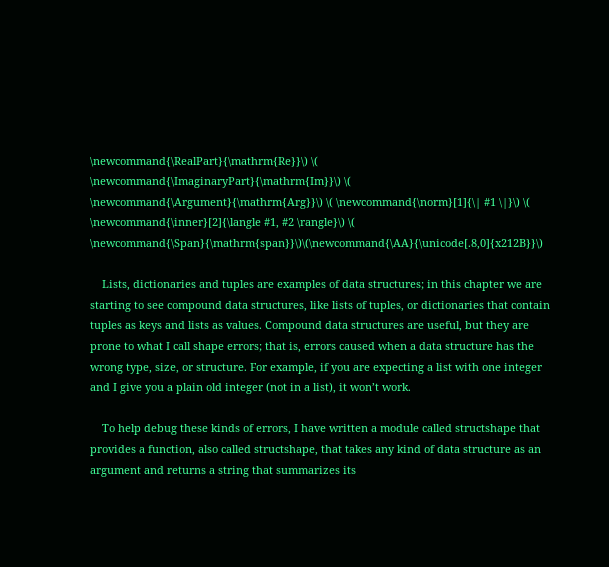\newcommand{\RealPart}{\mathrm{Re}}\) \( \newcommand{\ImaginaryPart}{\mathrm{Im}}\) \( \newcommand{\Argument}{\mathrm{Arg}}\) \( \newcommand{\norm}[1]{\| #1 \|}\) \( \newcommand{\inner}[2]{\langle #1, #2 \rangle}\) \( \newcommand{\Span}{\mathrm{span}}\)\(\newcommand{\AA}{\unicode[.8,0]{x212B}}\)

    Lists, dictionaries and tuples are examples of data structures; in this chapter we are starting to see compound data structures, like lists of tuples, or dictionaries that contain tuples as keys and lists as values. Compound data structures are useful, but they are prone to what I call shape errors; that is, errors caused when a data structure has the wrong type, size, or structure. For example, if you are expecting a list with one integer and I give you a plain old integer (not in a list), it won’t work.

    To help debug these kinds of errors, I have written a module called structshape that provides a function, also called structshape, that takes any kind of data structure as an argument and returns a string that summarizes its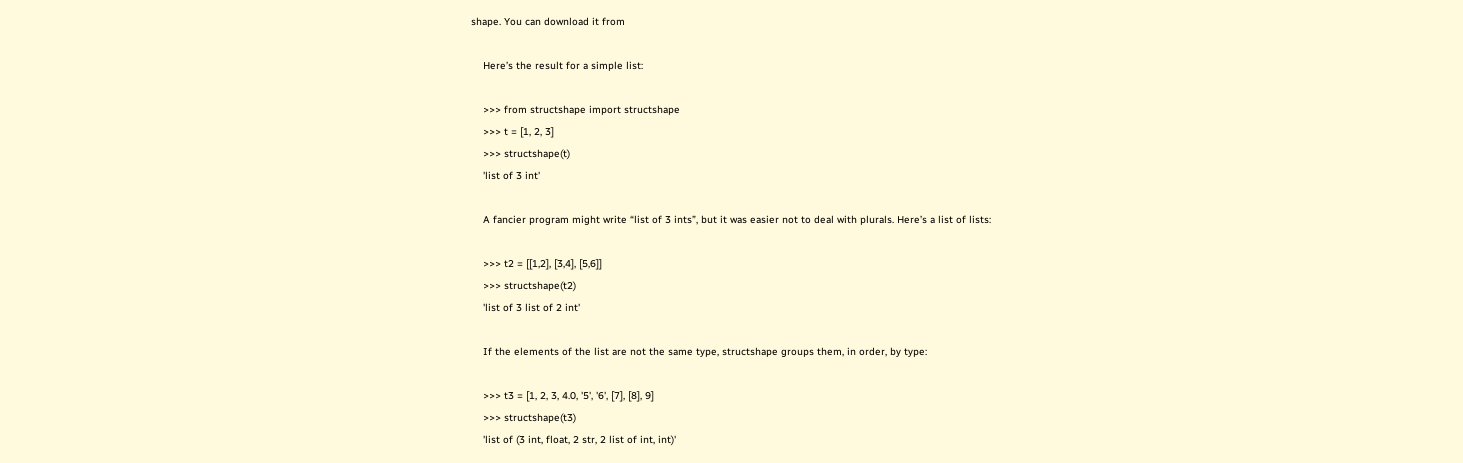shape. You can download it from

    Here’s the result for a simple list:

    >>> from structshape import structshape
    >>> t = [1, 2, 3]
    >>> structshape(t)
    'list of 3 int'

    A fancier program might write “list of 3 ints”, but it was easier not to deal with plurals. Here’s a list of lists:

    >>> t2 = [[1,2], [3,4], [5,6]]
    >>> structshape(t2)
    'list of 3 list of 2 int'

    If the elements of the list are not the same type, structshape groups them, in order, by type:

    >>> t3 = [1, 2, 3, 4.0, '5', '6', [7], [8], 9]
    >>> structshape(t3)
    'list of (3 int, float, 2 str, 2 list of int, int)'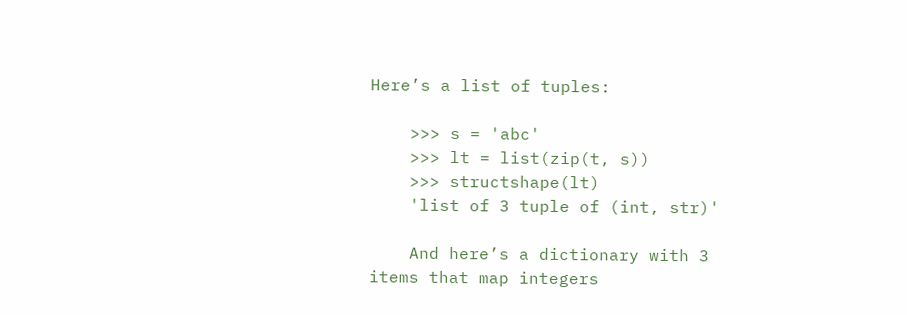Here’s a list of tuples:

    >>> s = 'abc'
    >>> lt = list(zip(t, s))
    >>> structshape(lt)
    'list of 3 tuple of (int, str)'

    And here’s a dictionary with 3 items that map integers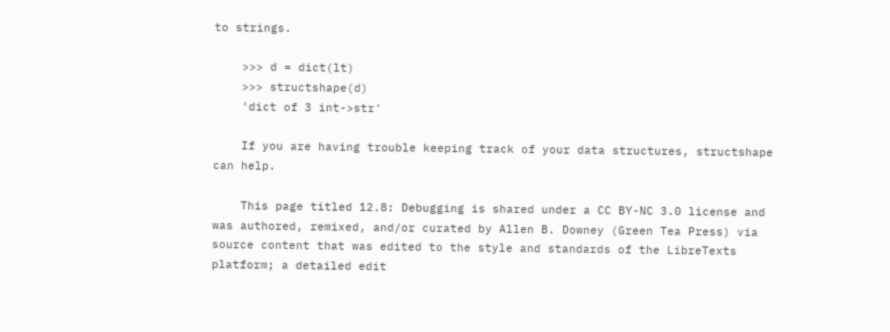to strings.

    >>> d = dict(lt)
    >>> structshape(d)
    'dict of 3 int->str'

    If you are having trouble keeping track of your data structures, structshape can help.

    This page titled 12.8: Debugging is shared under a CC BY-NC 3.0 license and was authored, remixed, and/or curated by Allen B. Downey (Green Tea Press) via source content that was edited to the style and standards of the LibreTexts platform; a detailed edit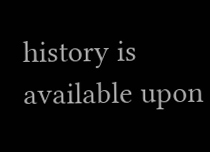history is available upon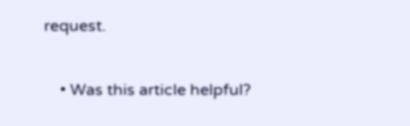request.

    • Was this article helpful?